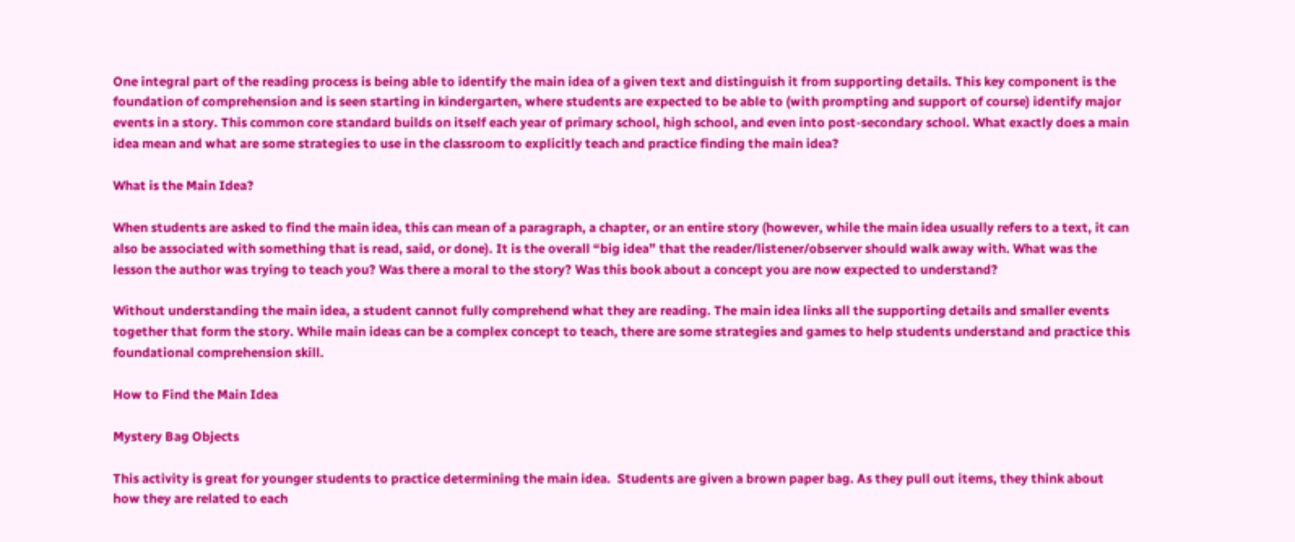One integral part of the reading process is being able to identify the main idea of a given text and distinguish it from supporting details. This key component is the foundation of comprehension and is seen starting in kindergarten, where students are expected to be able to (with prompting and support of course) identify major events in a story. This common core standard builds on itself each year of primary school, high school, and even into post-secondary school. What exactly does a main idea mean and what are some strategies to use in the classroom to explicitly teach and practice finding the main idea?

What is the Main Idea?

When students are asked to find the main idea, this can mean of a paragraph, a chapter, or an entire story (however, while the main idea usually refers to a text, it can also be associated with something that is read, said, or done). It is the overall “big idea” that the reader/listener/observer should walk away with. What was the lesson the author was trying to teach you? Was there a moral to the story? Was this book about a concept you are now expected to understand?

Without understanding the main idea, a student cannot fully comprehend what they are reading. The main idea links all the supporting details and smaller events together that form the story. While main ideas can be a complex concept to teach, there are some strategies and games to help students understand and practice this foundational comprehension skill.

How to Find the Main Idea

Mystery Bag Objects

This activity is great for younger students to practice determining the main idea.  Students are given a brown paper bag. As they pull out items, they think about how they are related to each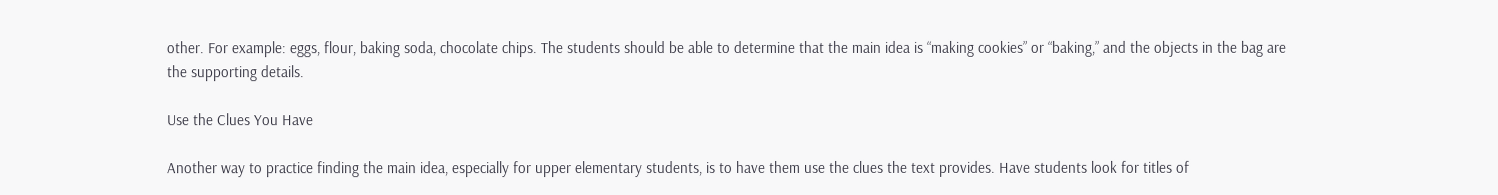other. For example: eggs, flour, baking soda, chocolate chips. The students should be able to determine that the main idea is “making cookies” or “baking,” and the objects in the bag are the supporting details.

Use the Clues You Have

Another way to practice finding the main idea, especially for upper elementary students, is to have them use the clues the text provides. Have students look for titles of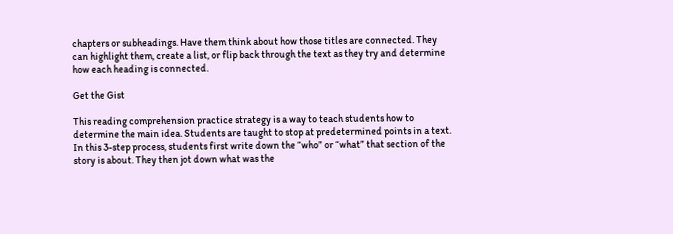chapters or subheadings. Have them think about how those titles are connected. They can highlight them, create a list, or flip back through the text as they try and determine how each heading is connected.

Get the Gist

This reading comprehension practice strategy is a way to teach students how to determine the main idea. Students are taught to stop at predetermined points in a text. In this 3-step process, students first write down the “who” or “what” that section of the story is about. They then jot down what was the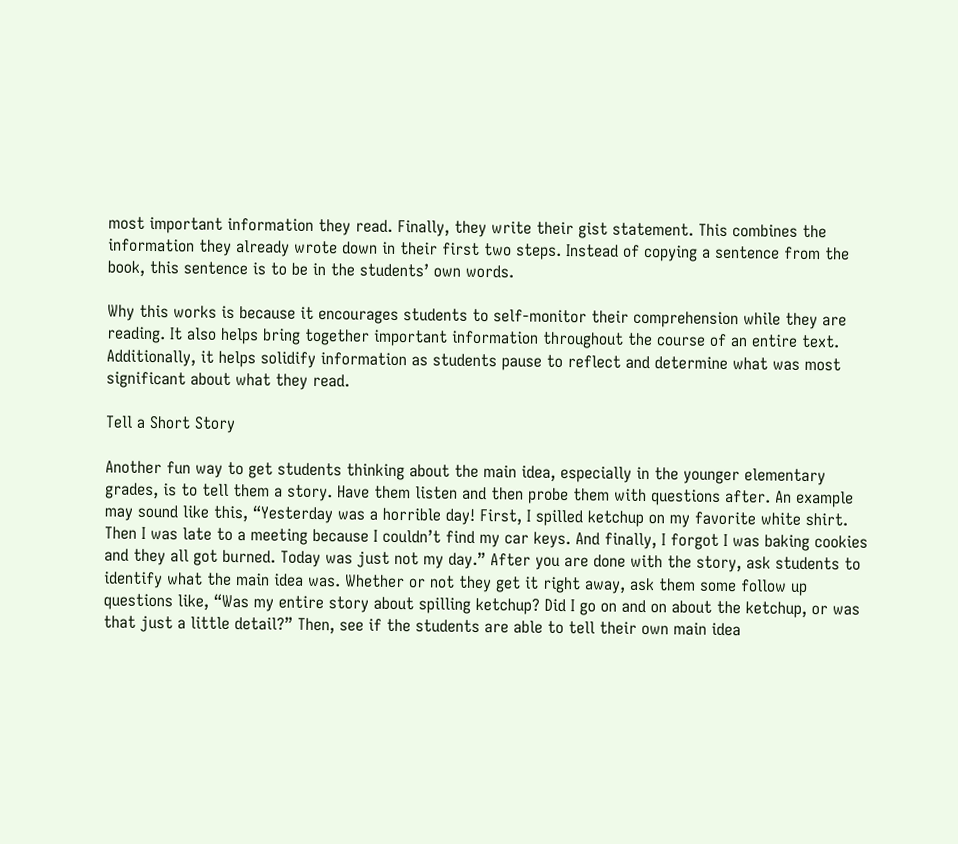most important information they read. Finally, they write their gist statement. This combines the information they already wrote down in their first two steps. Instead of copying a sentence from the book, this sentence is to be in the students’ own words.

Why this works is because it encourages students to self-monitor their comprehension while they are reading. It also helps bring together important information throughout the course of an entire text. Additionally, it helps solidify information as students pause to reflect and determine what was most significant about what they read.

Tell a Short Story

Another fun way to get students thinking about the main idea, especially in the younger elementary grades, is to tell them a story. Have them listen and then probe them with questions after. An example may sound like this, “Yesterday was a horrible day! First, I spilled ketchup on my favorite white shirt. Then I was late to a meeting because I couldn’t find my car keys. And finally, I forgot I was baking cookies and they all got burned. Today was just not my day.” After you are done with the story, ask students to identify what the main idea was. Whether or not they get it right away, ask them some follow up questions like, “Was my entire story about spilling ketchup? Did I go on and on about the ketchup, or was that just a little detail?” Then, see if the students are able to tell their own main idea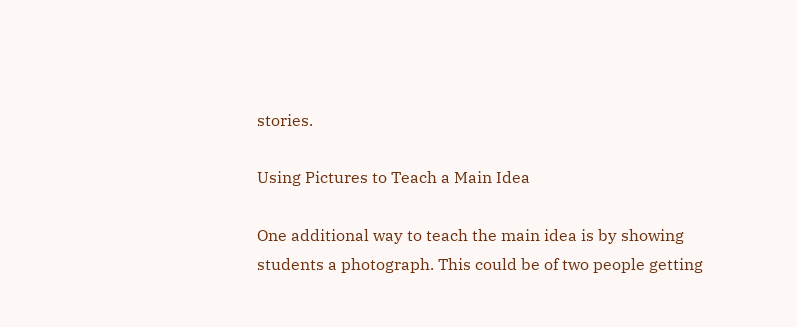stories.

Using Pictures to Teach a Main Idea

One additional way to teach the main idea is by showing students a photograph. This could be of two people getting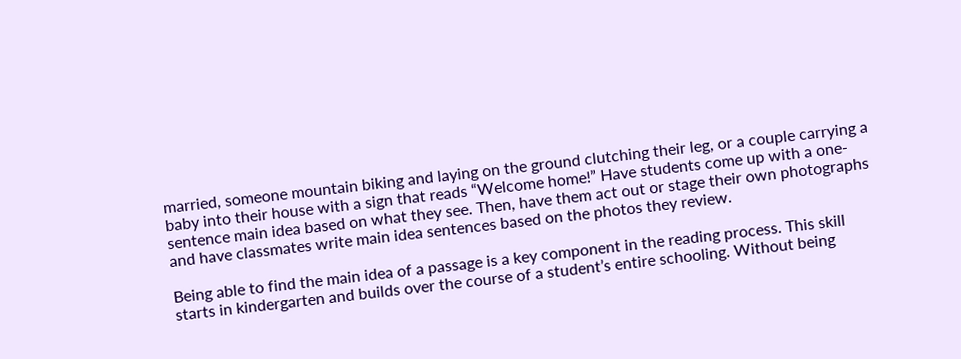married, someone mountain biking and laying on the ground clutching their leg, or a couple carrying a baby into their house with a sign that reads “Welcome home!” Have students come up with a one-sentence main idea based on what they see. Then, have them act out or stage their own photographs and have classmates write main idea sentences based on the photos they review.

Being able to find the main idea of a passage is a key component in the reading process. This skill starts in kindergarten and builds over the course of a student’s entire schooling. Without being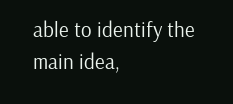able to identify the main idea,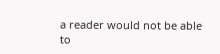a reader would not be able to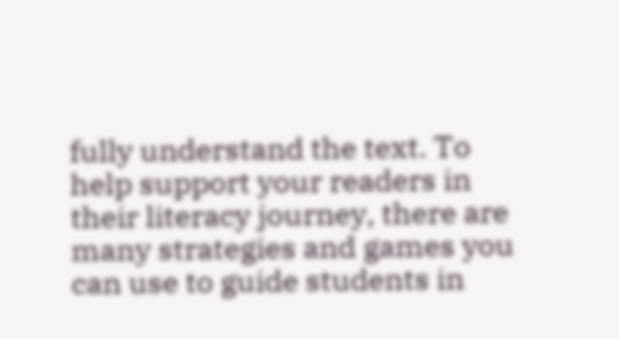fully understand the text. To help support your readers in their literacy journey, there are many strategies and games you can use to guide students in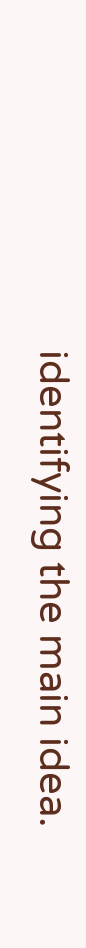identifying the main idea.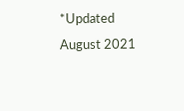*Updated August 2021